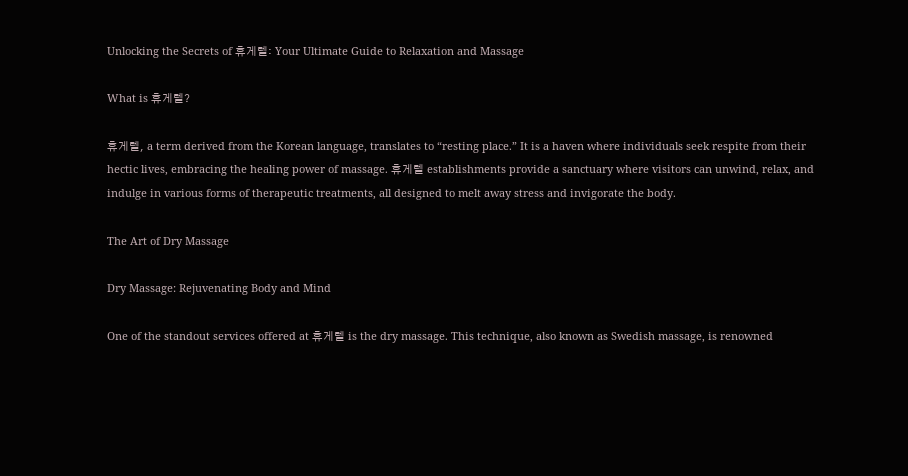Unlocking the Secrets of 휴게텔: Your Ultimate Guide to Relaxation and Massage

What is 휴게텔?

휴게텔, a term derived from the Korean language, translates to “resting place.” It is a haven where individuals seek respite from their hectic lives, embracing the healing power of massage. 휴게텔 establishments provide a sanctuary where visitors can unwind, relax, and indulge in various forms of therapeutic treatments, all designed to melt away stress and invigorate the body.

The Art of Dry Massage

Dry Massage: Rejuvenating Body and Mind

One of the standout services offered at 휴게텔 is the dry massage. This technique, also known as Swedish massage, is renowned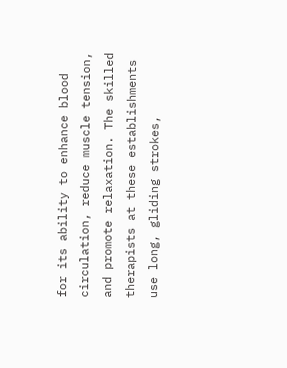for its ability to enhance blood circulation, reduce muscle tension, and promote relaxation. The skilled therapists at these establishments use long, gliding strokes,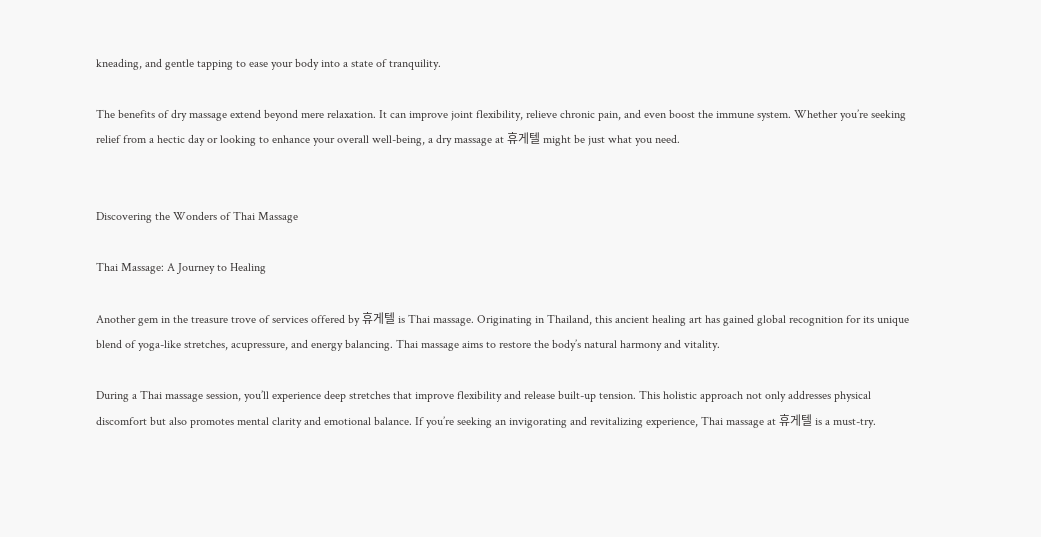kneading, and gentle tapping to ease your body into a state of tranquility.

The benefits of dry massage extend beyond mere relaxation. It can improve joint flexibility, relieve chronic pain, and even boost the immune system. Whether you’re seeking relief from a hectic day or looking to enhance your overall well-being, a dry massage at 휴게텔 might be just what you need.


Discovering the Wonders of Thai Massage

Thai Massage: A Journey to Healing

Another gem in the treasure trove of services offered by 휴게텔 is Thai massage. Originating in Thailand, this ancient healing art has gained global recognition for its unique blend of yoga-like stretches, acupressure, and energy balancing. Thai massage aims to restore the body’s natural harmony and vitality.

During a Thai massage session, you’ll experience deep stretches that improve flexibility and release built-up tension. This holistic approach not only addresses physical discomfort but also promotes mental clarity and emotional balance. If you’re seeking an invigorating and revitalizing experience, Thai massage at 휴게텔 is a must-try.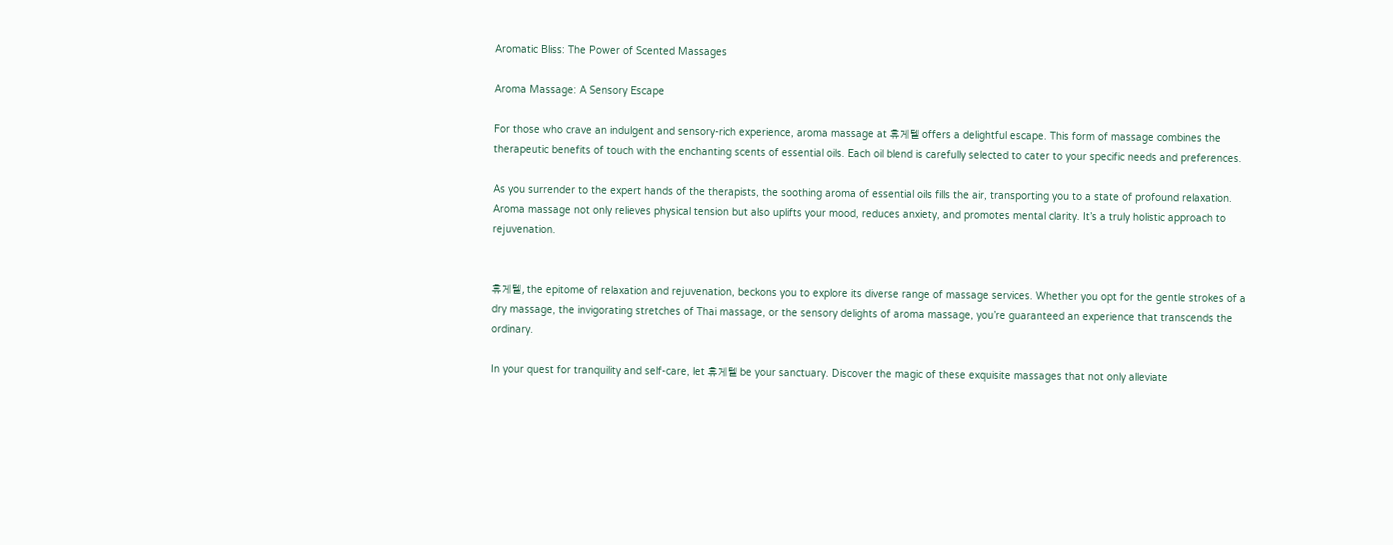Aromatic Bliss: The Power of Scented Massages

Aroma Massage: A Sensory Escape

For those who crave an indulgent and sensory-rich experience, aroma massage at 휴게텔 offers a delightful escape. This form of massage combines the therapeutic benefits of touch with the enchanting scents of essential oils. Each oil blend is carefully selected to cater to your specific needs and preferences.

As you surrender to the expert hands of the therapists, the soothing aroma of essential oils fills the air, transporting you to a state of profound relaxation. Aroma massage not only relieves physical tension but also uplifts your mood, reduces anxiety, and promotes mental clarity. It’s a truly holistic approach to rejuvenation.


휴게텔, the epitome of relaxation and rejuvenation, beckons you to explore its diverse range of massage services. Whether you opt for the gentle strokes of a dry massage, the invigorating stretches of Thai massage, or the sensory delights of aroma massage, you’re guaranteed an experience that transcends the ordinary.

In your quest for tranquility and self-care, let 휴게텔 be your sanctuary. Discover the magic of these exquisite massages that not only alleviate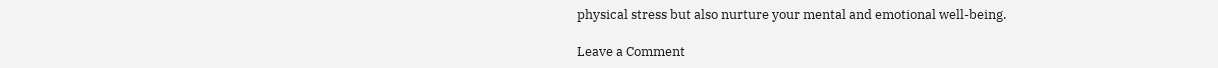physical stress but also nurture your mental and emotional well-being.

Leave a Comment